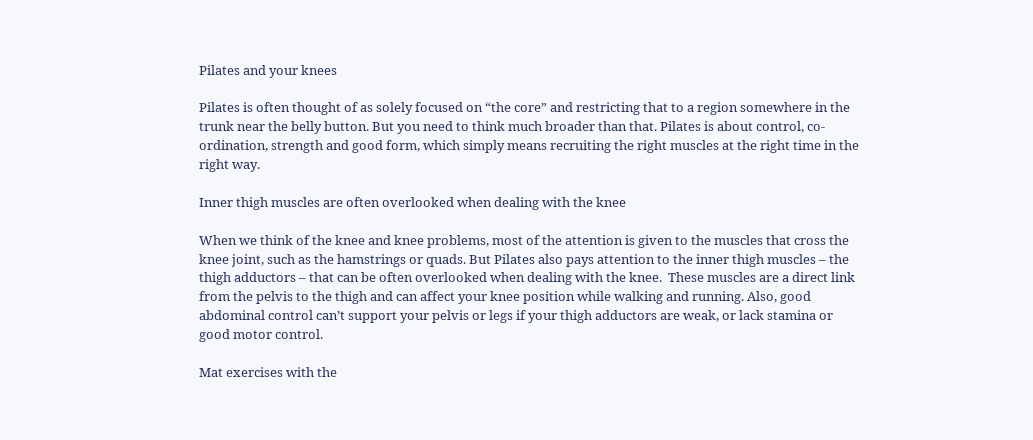Pilates and your knees

Pilates is often thought of as solely focused on “the core” and restricting that to a region somewhere in the trunk near the belly button. But you need to think much broader than that. Pilates is about control, co-ordination, strength and good form, which simply means recruiting the right muscles at the right time in the right way.

Inner thigh muscles are often overlooked when dealing with the knee

When we think of the knee and knee problems, most of the attention is given to the muscles that cross the knee joint, such as the hamstrings or quads. But Pilates also pays attention to the inner thigh muscles – the thigh adductors – that can be often overlooked when dealing with the knee.  These muscles are a direct link from the pelvis to the thigh and can affect your knee position while walking and running. Also, good abdominal control can’t support your pelvis or legs if your thigh adductors are weak, or lack stamina or good motor control.

Mat exercises with the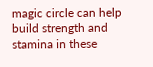magic circle can help build strength and stamina in these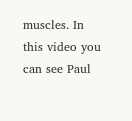muscles. In this video you can see Paul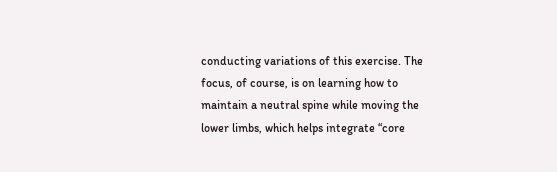conducting variations of this exercise. The focus, of course, is on learning how to maintain a neutral spine while moving the lower limbs, which helps integrate “core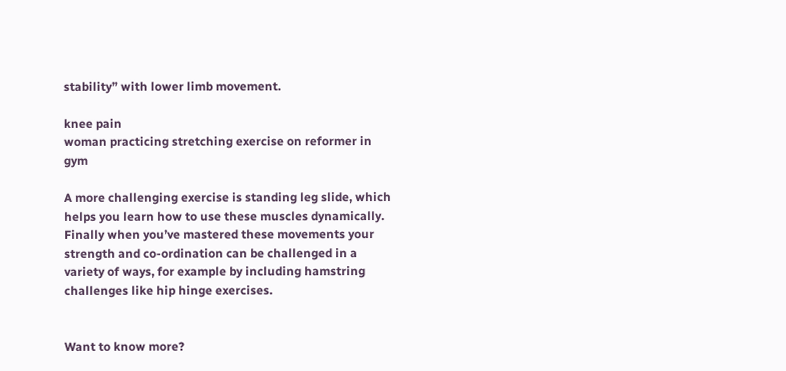stability” with lower limb movement.

knee pain
woman practicing stretching exercise on reformer in gym

A more challenging exercise is standing leg slide, which helps you learn how to use these muscles dynamically.  Finally when you’ve mastered these movements your strength and co-ordination can be challenged in a variety of ways, for example by including hamstring challenges like hip hinge exercises.


Want to know more?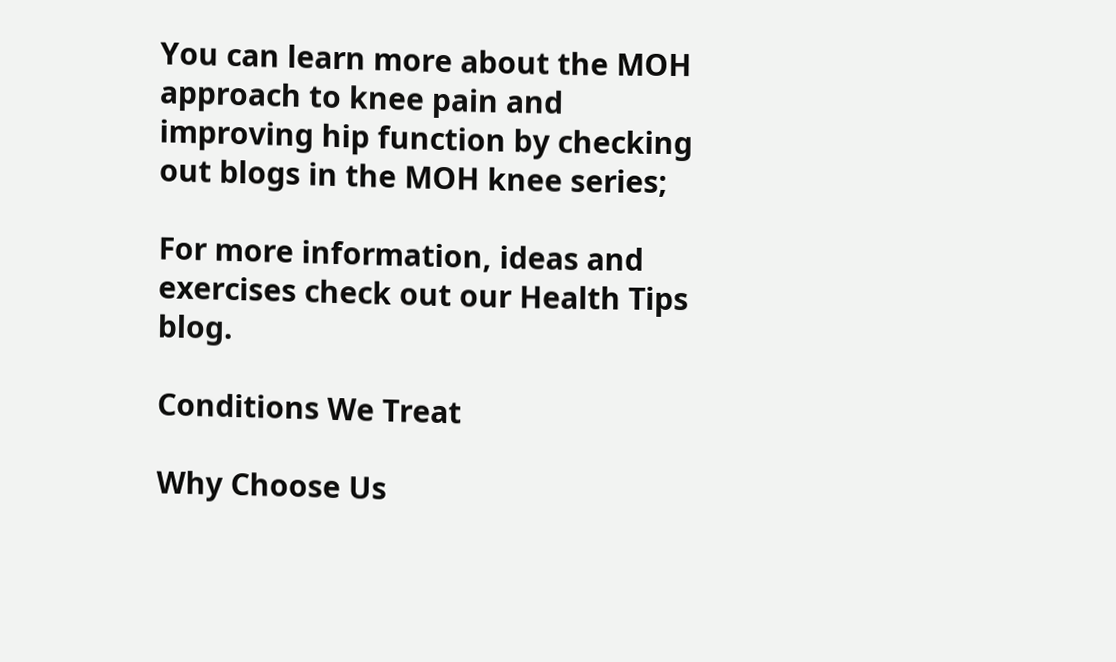You can learn more about the MOH approach to knee pain and improving hip function by checking out blogs in the MOH knee series;

For more information, ideas and exercises check out our Health Tips blog.

Conditions We Treat

Why Choose Us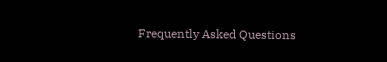Frequently Asked Questions